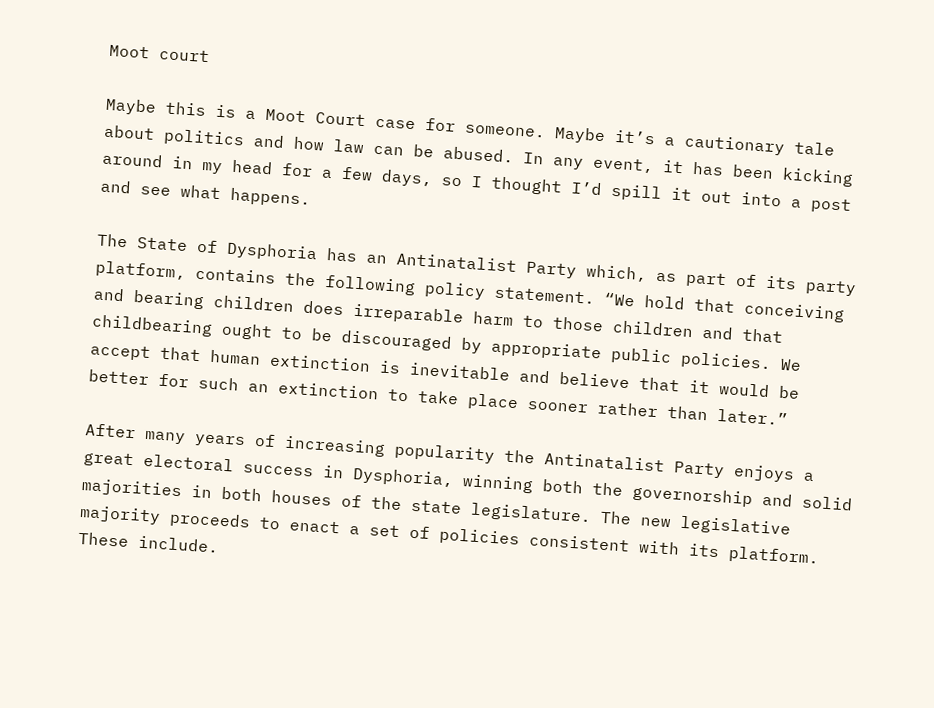Moot court

Maybe this is a Moot Court case for someone. Maybe it’s a cautionary tale about politics and how law can be abused. In any event, it has been kicking around in my head for a few days, so I thought I’d spill it out into a post and see what happens.

The State of Dysphoria has an Antinatalist Party which, as part of its party platform, contains the following policy statement. “We hold that conceiving and bearing children does irreparable harm to those children and that childbearing ought to be discouraged by appropriate public policies. We accept that human extinction is inevitable and believe that it would be better for such an extinction to take place sooner rather than later.”

After many years of increasing popularity the Antinatalist Party enjoys a great electoral success in Dysphoria, winning both the governorship and solid majorities in both houses of the state legislature. The new legislative majority proceeds to enact a set of policies consistent with its platform. These include.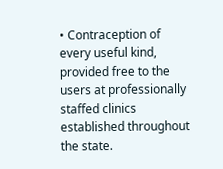• Contraception of every useful kind, provided free to the users at professionally staffed clinics established throughout the state.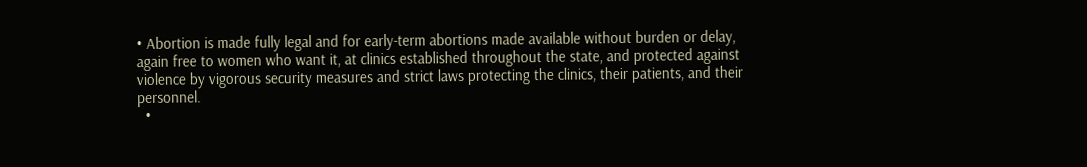• Abortion is made fully legal and for early-term abortions made available without burden or delay, again free to women who want it, at clinics established throughout the state, and protected against violence by vigorous security measures and strict laws protecting the clinics, their patients, and their personnel.
  •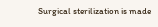Surgical sterilization is made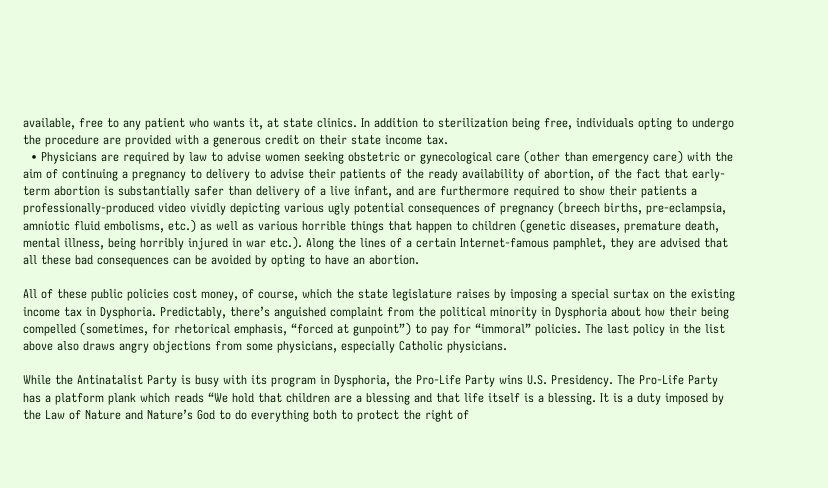available, free to any patient who wants it, at state clinics. In addition to sterilization being free, individuals opting to undergo the procedure are provided with a generous credit on their state income tax.
  • Physicians are required by law to advise women seeking obstetric or gynecological care (other than emergency care) with the aim of continuing a pregnancy to delivery to advise their patients of the ready availability of abortion, of the fact that early-term abortion is substantially safer than delivery of a live infant, and are furthermore required to show their patients a professionally-produced video vividly depicting various ugly potential consequences of pregnancy (breech births, pre-eclampsia, amniotic fluid embolisms, etc.) as well as various horrible things that happen to children (genetic diseases, premature death, mental illness, being horribly injured in war etc.). Along the lines of a certain Internet-famous pamphlet, they are advised that all these bad consequences can be avoided by opting to have an abortion.

All of these public policies cost money, of course, which the state legislature raises by imposing a special surtax on the existing income tax in Dysphoria. Predictably, there’s anguished complaint from the political minority in Dysphoria about how their being compelled (sometimes, for rhetorical emphasis, “forced at gunpoint”) to pay for “immoral” policies. The last policy in the list above also draws angry objections from some physicians, especially Catholic physicians.

While the Antinatalist Party is busy with its program in Dysphoria, the Pro-Life Party wins U.S. Presidency. The Pro-Life Party has a platform plank which reads “We hold that children are a blessing and that life itself is a blessing. It is a duty imposed by the Law of Nature and Nature’s God to do everything both to protect the right of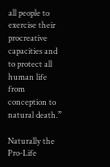all people to exercise their procreative capacities and to protect all human life from conception to natural death.”

Naturally the Pro-Life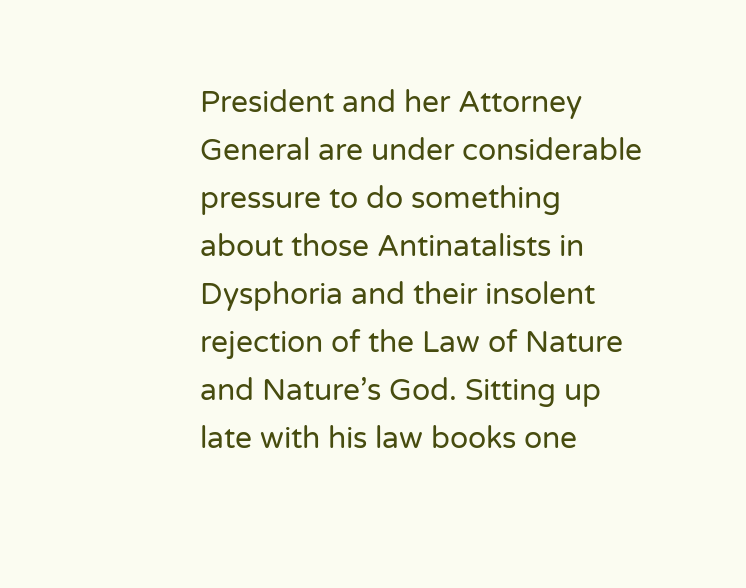President and her Attorney General are under considerable pressure to do something about those Antinatalists in Dysphoria and their insolent rejection of the Law of Nature and Nature’s God. Sitting up late with his law books one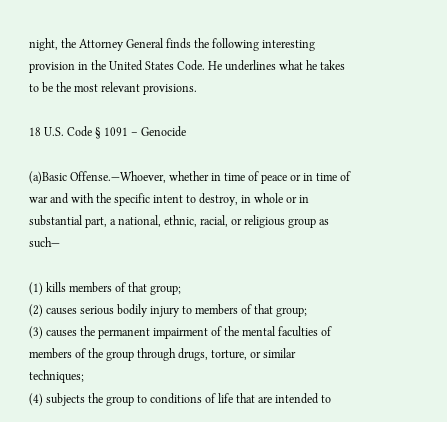night, the Attorney General finds the following interesting provision in the United States Code. He underlines what he takes to be the most relevant provisions.

18 U.S. Code § 1091 – Genocide

(a)Basic Offense.—Whoever, whether in time of peace or in time of war and with the specific intent to destroy, in whole or in substantial part, a national, ethnic, racial, or religious group as such—

(1) kills members of that group;
(2) causes serious bodily injury to members of that group;
(3) causes the permanent impairment of the mental faculties of members of the group through drugs, torture, or similar techniques;
(4) subjects the group to conditions of life that are intended to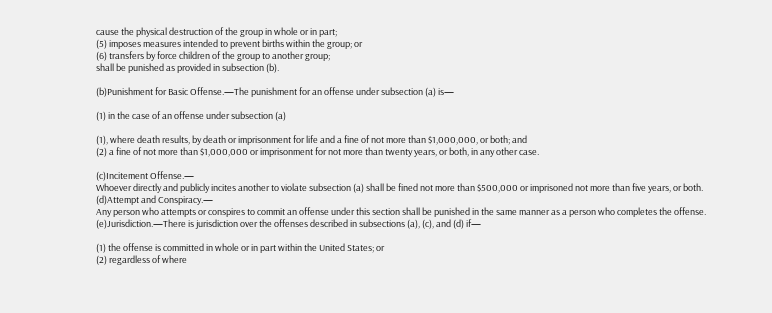cause the physical destruction of the group in whole or in part;
(5) imposes measures intended to prevent births within the group; or
(6) transfers by force children of the group to another group;
shall be punished as provided in subsection (b).

(b)Punishment for Basic Offense.—The punishment for an offense under subsection (a) is—

(1) in the case of an offense under subsection (a)

(1), where death results, by death or imprisonment for life and a fine of not more than $1,000,000, or both; and
(2) a fine of not more than $1,000,000 or imprisonment for not more than twenty years, or both, in any other case.

(c)Incitement Offense.—
Whoever directly and publicly incites another to violate subsection (a) shall be fined not more than $500,000 or imprisoned not more than five years, or both.
(d)Attempt and Conspiracy.—
Any person who attempts or conspires to commit an offense under this section shall be punished in the same manner as a person who completes the offense.
(e)Jurisdiction.—There is jurisdiction over the offenses described in subsections (a), (c), and (d) if—

(1) the offense is committed in whole or in part within the United States; or
(2) regardless of where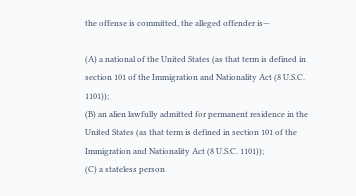the offense is committed, the alleged offender is—

(A) a national of the United States (as that term is defined in section 101 of the Immigration and Nationality Act (8 U.S.C. 1101));
(B) an alien lawfully admitted for permanent residence in the United States (as that term is defined in section 101 of the Immigration and Nationality Act (8 U.S.C. 1101));
(C) a stateless person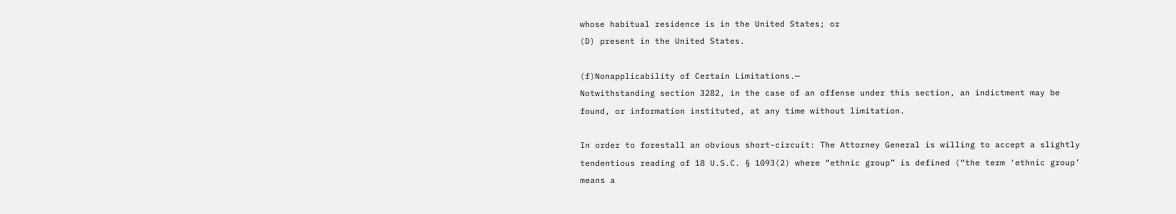whose habitual residence is in the United States; or
(D) present in the United States.

(f)Nonapplicability of Certain Limitations.—
Notwithstanding section 3282, in the case of an offense under this section, an indictment may be found, or information instituted, at any time without limitation.

In order to forestall an obvious short-circuit: The Attorney General is willing to accept a slightly tendentious reading of 18 U.S.C. § 1093(2) where “ethnic group” is defined (“the term ‘ethnic group’ means a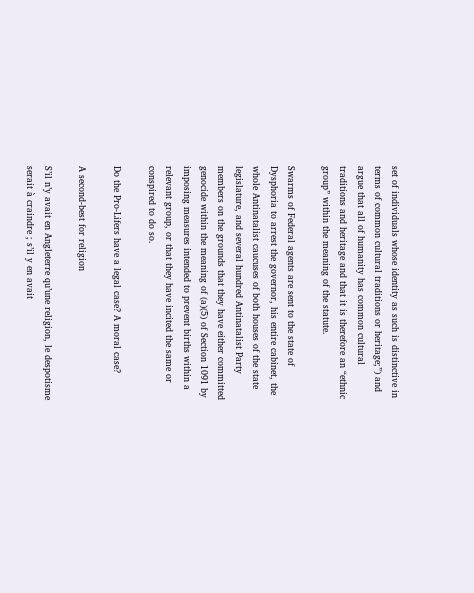set of individuals whose identity as such is distinctive in terms of common cultural traditions or heritage;”) and argue that all of humanity has common cultural traditions and heritage and that it is therefore an “ethnic group” within the meaning of the statute.

Swarms of Federal agents are sent to the state of Dysphoria to arrest the governor, his entire cabinet, the whole Antinatalist caucuses of both houses of the state legislature, and several hundred Antinatalist Party members on the grounds that they have either committed genocide within the meaning of (a)(5) of Section 1091 by imposing measures intended to prevent births within a relevant group, or that they have incited the same or conspired to do so.

Do the Pro-Lifers have a legal case? A moral case?

A second-best for religion

S’il n’y avait en Angleterre qu’une religion, le despotisme serait à craindre ; s’il y en avait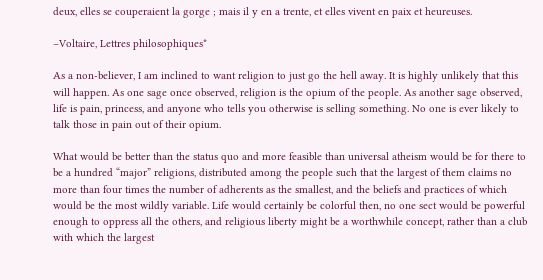deux, elles se couperaient la gorge ; mais il y en a trente, et elles vivent en paix et heureuses.

–Voltaire, Lettres philosophiques*

As a non-believer, I am inclined to want religion to just go the hell away. It is highly unlikely that this will happen. As one sage once observed, religion is the opium of the people. As another sage observed, life is pain, princess, and anyone who tells you otherwise is selling something. No one is ever likely to talk those in pain out of their opium.

What would be better than the status quo and more feasible than universal atheism would be for there to be a hundred “major” religions, distributed among the people such that the largest of them claims no more than four times the number of adherents as the smallest, and the beliefs and practices of which would be the most wildly variable. Life would certainly be colorful then, no one sect would be powerful enough to oppress all the others, and religious liberty might be a worthwhile concept, rather than a club with which the largest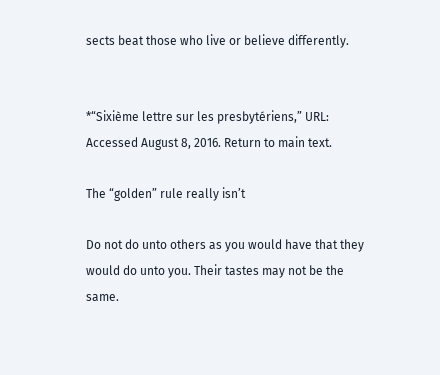sects beat those who live or believe differently.


*“Sixième lettre sur les presbytériens,” URL: Accessed August 8, 2016. Return to main text.

The “golden” rule really isn’t

Do not do unto others as you would have that they would do unto you. Their tastes may not be the same.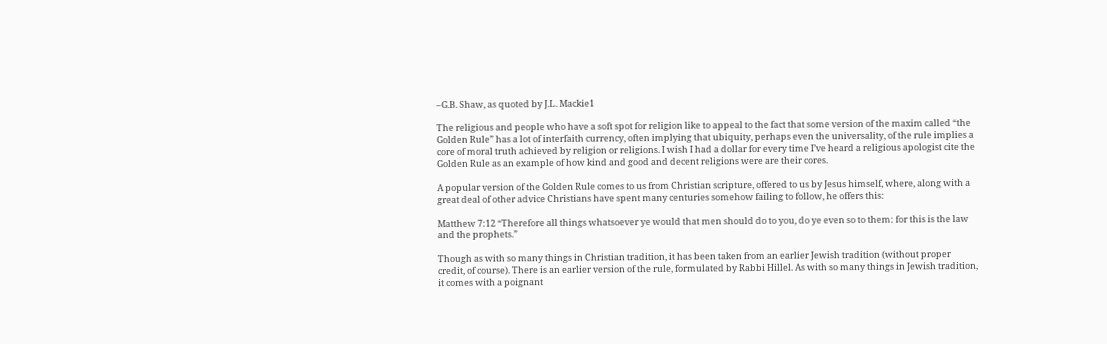–G.B. Shaw, as quoted by J.L. Mackie1

The religious and people who have a soft spot for religion like to appeal to the fact that some version of the maxim called “the Golden Rule” has a lot of interfaith currency, often implying that ubiquity, perhaps even the universality, of the rule implies a core of moral truth achieved by religion or religions. I wish I had a dollar for every time I’ve heard a religious apologist cite the Golden Rule as an example of how kind and good and decent religions were are their cores.

A popular version of the Golden Rule comes to us from Christian scripture, offered to us by Jesus himself, where, along with a great deal of other advice Christians have spent many centuries somehow failing to follow, he offers this:

Matthew 7:12 “Therefore all things whatsoever ye would that men should do to you, do ye even so to them: for this is the law and the prophets.”

Though as with so many things in Christian tradition, it has been taken from an earlier Jewish tradition (without proper credit, of course). There is an earlier version of the rule, formulated by Rabbi Hillel. As with so many things in Jewish tradition, it comes with a poignant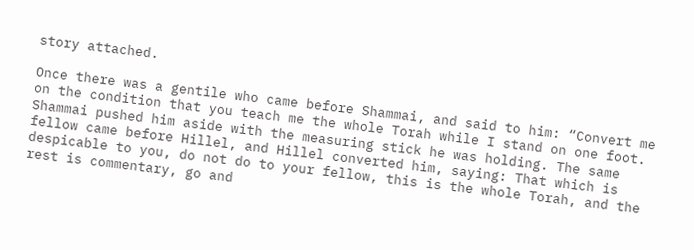story attached.

Once there was a gentile who came before Shammai, and said to him: “Convert me on the condition that you teach me the whole Torah while I stand on one foot. Shammai pushed him aside with the measuring stick he was holding. The same fellow came before Hillel, and Hillel converted him, saying: That which is despicable to you, do not do to your fellow, this is the whole Torah, and the rest is commentary, go and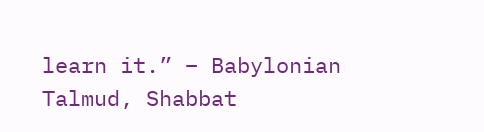learn it.” – Babylonian Talmud, Shabbat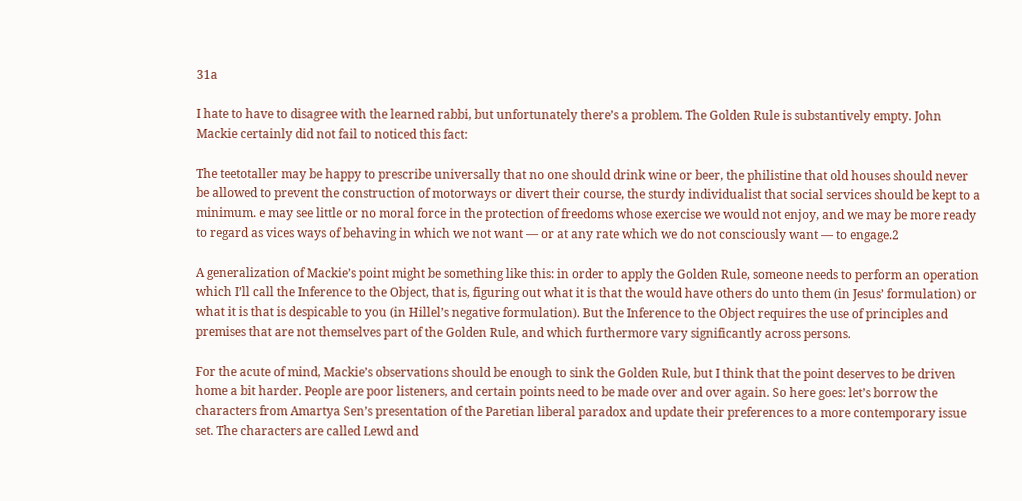31a

I hate to have to disagree with the learned rabbi, but unfortunately there’s a problem. The Golden Rule is substantively empty. John Mackie certainly did not fail to noticed this fact:

The teetotaller may be happy to prescribe universally that no one should drink wine or beer, the philistine that old houses should never be allowed to prevent the construction of motorways or divert their course, the sturdy individualist that social services should be kept to a minimum. e may see little or no moral force in the protection of freedoms whose exercise we would not enjoy, and we may be more ready to regard as vices ways of behaving in which we not want — or at any rate which we do not consciously want — to engage.2

A generalization of Mackie’s point might be something like this: in order to apply the Golden Rule, someone needs to perform an operation which I’ll call the Inference to the Object, that is, figuring out what it is that the would have others do unto them (in Jesus’ formulation) or what it is that is despicable to you (in Hillel’s negative formulation). But the Inference to the Object requires the use of principles and premises that are not themselves part of the Golden Rule, and which furthermore vary significantly across persons.

For the acute of mind, Mackie’s observations should be enough to sink the Golden Rule, but I think that the point deserves to be driven home a bit harder. People are poor listeners, and certain points need to be made over and over again. So here goes: let’s borrow the characters from Amartya Sen’s presentation of the Paretian liberal paradox and update their preferences to a more contemporary issue set. The characters are called Lewd and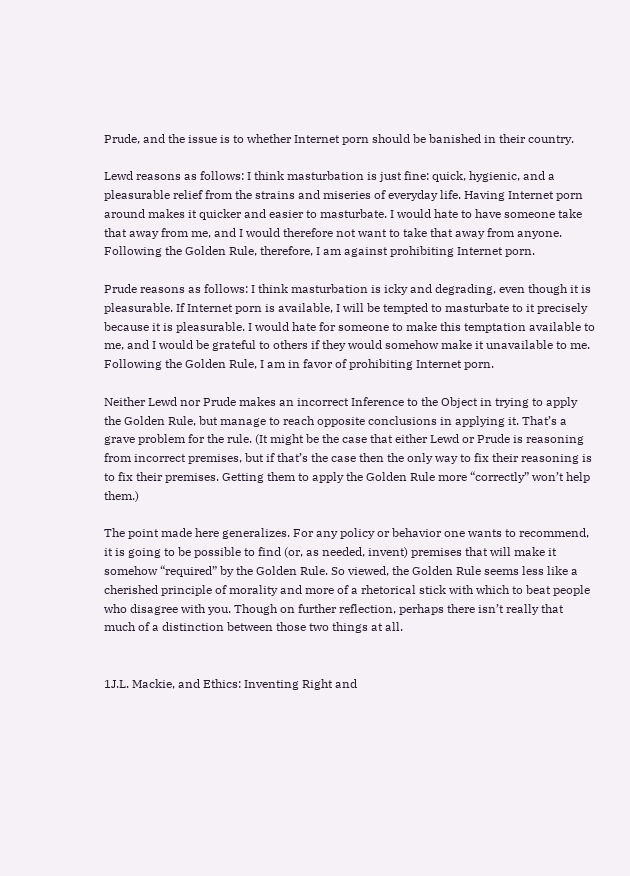Prude, and the issue is to whether Internet porn should be banished in their country.

Lewd reasons as follows: I think masturbation is just fine: quick, hygienic, and a pleasurable relief from the strains and miseries of everyday life. Having Internet porn around makes it quicker and easier to masturbate. I would hate to have someone take that away from me, and I would therefore not want to take that away from anyone. Following the Golden Rule, therefore, I am against prohibiting Internet porn.

Prude reasons as follows: I think masturbation is icky and degrading, even though it is pleasurable. If Internet porn is available, I will be tempted to masturbate to it precisely because it is pleasurable. I would hate for someone to make this temptation available to me, and I would be grateful to others if they would somehow make it unavailable to me. Following the Golden Rule, I am in favor of prohibiting Internet porn.

Neither Lewd nor Prude makes an incorrect Inference to the Object in trying to apply the Golden Rule, but manage to reach opposite conclusions in applying it. That’s a grave problem for the rule. (It might be the case that either Lewd or Prude is reasoning from incorrect premises, but if that’s the case then the only way to fix their reasoning is to fix their premises. Getting them to apply the Golden Rule more “correctly” won’t help them.)

The point made here generalizes. For any policy or behavior one wants to recommend, it is going to be possible to find (or, as needed, invent) premises that will make it somehow “required” by the Golden Rule. So viewed, the Golden Rule seems less like a cherished principle of morality and more of a rhetorical stick with which to beat people who disagree with you. Though on further reflection, perhaps there isn’t really that much of a distinction between those two things at all.


1J.L. Mackie, and Ethics: Inventing Right and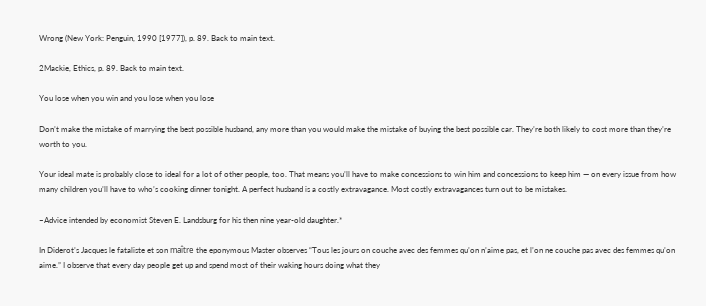Wrong (New York: Penguin, 1990 [1977]), p. 89. Back to main text.

2Mackie, Ethics, p. 89. Back to main text.

You lose when you win and you lose when you lose

Don’t make the mistake of marrying the best possible husband, any more than you would make the mistake of buying the best possible car. They’re both likely to cost more than they’re worth to you.

Your ideal mate is probably close to ideal for a lot of other people, too. That means you’ll have to make concessions to win him and concessions to keep him — on every issue from how many children you’ll have to who’s cooking dinner tonight. A perfect husband is a costly extravagance. Most costly extravagances turn out to be mistakes.

–Advice intended by economist Steven E. Landsburg for his then nine year-old daughter.*

In Diderot’s Jacques le fataliste et son maître the eponymous Master observes “Tous les jours on couche avec des femmes qu’on n’aime pas, et l’on ne couche pas avec des femmes qu’on aime.” I observe that every day people get up and spend most of their waking hours doing what they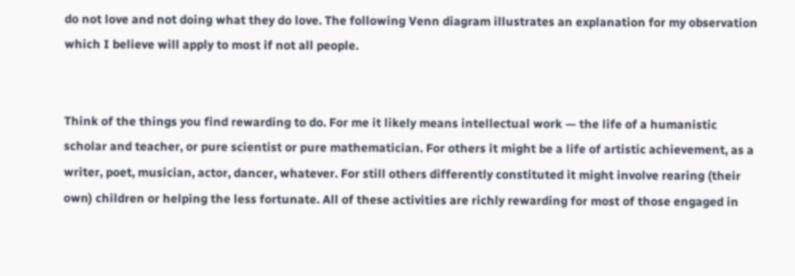do not love and not doing what they do love. The following Venn diagram illustrates an explanation for my observation which I believe will apply to most if not all people.


Think of the things you find rewarding to do. For me it likely means intellectual work — the life of a humanistic scholar and teacher, or pure scientist or pure mathematician. For others it might be a life of artistic achievement, as a writer, poet, musician, actor, dancer, whatever. For still others differently constituted it might involve rearing (their own) children or helping the less fortunate. All of these activities are richly rewarding for most of those engaged in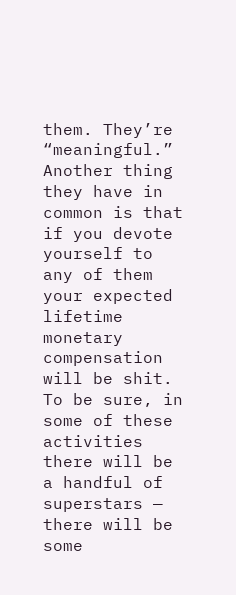them. They’re “meaningful.” Another thing they have in common is that if you devote yourself to any of them your expected lifetime monetary compensation will be shit. To be sure, in some of these activities there will be a handful of superstars — there will be some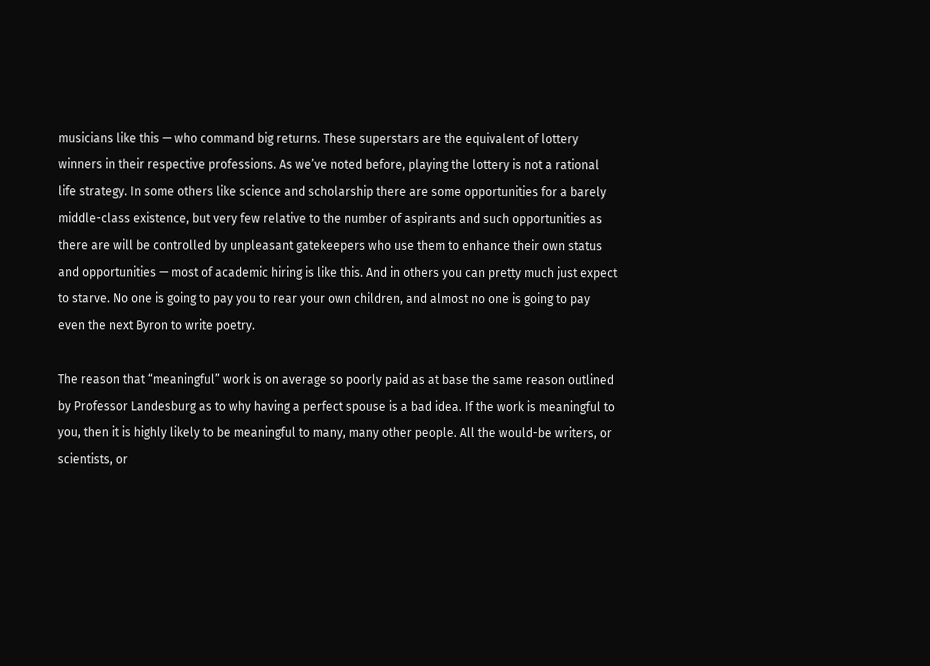musicians like this — who command big returns. These superstars are the equivalent of lottery winners in their respective professions. As we’ve noted before, playing the lottery is not a rational life strategy. In some others like science and scholarship there are some opportunities for a barely middle-class existence, but very few relative to the number of aspirants and such opportunities as there are will be controlled by unpleasant gatekeepers who use them to enhance their own status and opportunities — most of academic hiring is like this. And in others you can pretty much just expect to starve. No one is going to pay you to rear your own children, and almost no one is going to pay even the next Byron to write poetry.

The reason that “meaningful” work is on average so poorly paid as at base the same reason outlined by Professor Landesburg as to why having a perfect spouse is a bad idea. If the work is meaningful to you, then it is highly likely to be meaningful to many, many other people. All the would-be writers, or scientists, or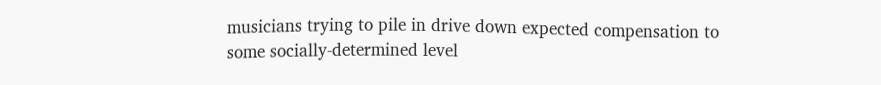musicians trying to pile in drive down expected compensation to some socially-determined level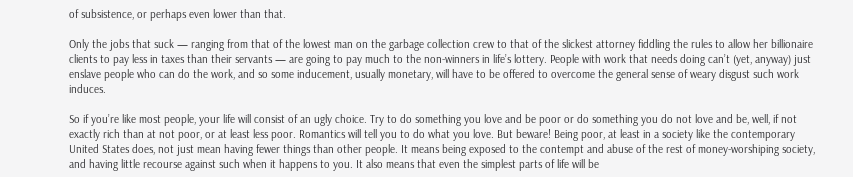of subsistence, or perhaps even lower than that.

Only the jobs that suck — ranging from that of the lowest man on the garbage collection crew to that of the slickest attorney fiddling the rules to allow her billionaire clients to pay less in taxes than their servants — are going to pay much to the non-winners in life’s lottery. People with work that needs doing can’t (yet, anyway) just enslave people who can do the work, and so some inducement, usually monetary, will have to be offered to overcome the general sense of weary disgust such work induces.

So if you’re like most people, your life will consist of an ugly choice. Try to do something you love and be poor or do something you do not love and be, well, if not exactly rich than at not poor, or at least less poor. Romantics will tell you to do what you love. But beware! Being poor, at least in a society like the contemporary United States does, not just mean having fewer things than other people. It means being exposed to the contempt and abuse of the rest of money-worshiping society, and having little recourse against such when it happens to you. It also means that even the simplest parts of life will be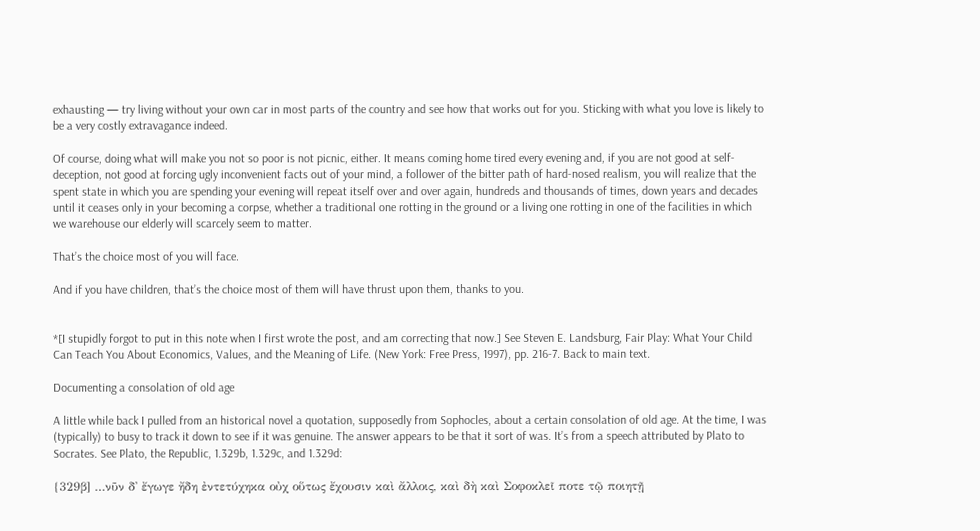exhausting — try living without your own car in most parts of the country and see how that works out for you. Sticking with what you love is likely to be a very costly extravagance indeed.

Of course, doing what will make you not so poor is not picnic, either. It means coming home tired every evening and, if you are not good at self-deception, not good at forcing ugly inconvenient facts out of your mind, a follower of the bitter path of hard-nosed realism, you will realize that the spent state in which you are spending your evening will repeat itself over and over again, hundreds and thousands of times, down years and decades until it ceases only in your becoming a corpse, whether a traditional one rotting in the ground or a living one rotting in one of the facilities in which we warehouse our elderly will scarcely seem to matter.

That’s the choice most of you will face.

And if you have children, that’s the choice most of them will have thrust upon them, thanks to you.


*[I stupidly forgot to put in this note when I first wrote the post, and am correcting that now.] See Steven E. Landsburg, Fair Play: What Your Child Can Teach You About Economics, Values, and the Meaning of Life. (New York: Free Press, 1997), pp. 216-7. Back to main text.

Documenting a consolation of old age

A little while back I pulled from an historical novel a quotation, supposedly from Sophocles, about a certain consolation of old age. At the time, I was (typically) to busy to track it down to see if it was genuine. The answer appears to be that it sort of was. It’s from a speech attributed by Plato to Socrates. See Plato, the Republic, 1.329b, 1.329c, and 1.329d:

{329β] …νῦν δ᾽ ἔγωγε ἤδη ἐντετύχηκα οὐχ οὕτως ἔχουσιν καὶ ἄλλοις, καὶ δὴ καὶ Σοφοκλεῖ ποτε τῷ ποιητῇ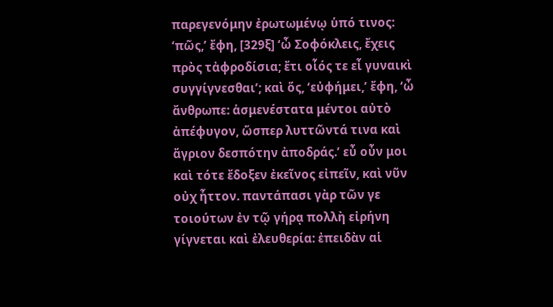παρεγενόμην ἐρωτωμένῳ ὑπό τινος: ‘πῶς,’ ἔφη, [329ξ] ‘ὦ Σοφόκλεις, ἔχεις πρὸς τἀφροδίσια; ἔτι οἷός τε εἶ γυναικὶ συγγίγνεσθαι’; καὶ ὅς, ‘εὐφήμει,’ ἔφη, ‘ὦ ἄνθρωπε: ἁσμενέστατα μέντοι αὐτὸ ἀπέφυγον, ὥσπερ λυττῶντά τινα καὶ ἄγριον δεσπότην ἀποδράς.’ εὖ οὖν μοι καὶ τότε ἔδοξεν ἐκεῖνος εἰπεῖν, καὶ νῦν οὐχ ἧττον. παντάπασι γὰρ τῶν γε τοιούτων ἐν τῷ γήρᾳ πολλὴ εἰρήνη γίγνεται καὶ ἐλευθερία: ἐπειδὰν αἱ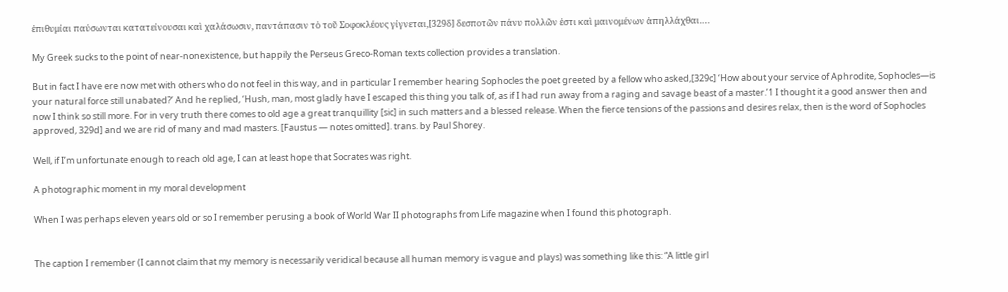ἐπιθυμίαι παύσωνται κατατείνουσαι καὶ χαλάσωσιν, παντάπασιν τὸ τοῦ Σοφοκλέους γίγνεται,[329δ] δεσποτῶν πάνυ πολλῶν ἐστι καὶ μαινομένων ἀπηλλάχθαι….

My Greek sucks to the point of near-nonexistence, but happily the Perseus Greco-Roman texts collection provides a translation.

But in fact I have ere now met with others who do not feel in this way, and in particular I remember hearing Sophocles the poet greeted by a fellow who asked,[329c] ‘How about your service of Aphrodite, Sophocles—is your natural force still unabated?’ And he replied, ‘Hush, man, most gladly have I escaped this thing you talk of, as if I had run away from a raging and savage beast of a master.’1 I thought it a good answer then and now I think so still more. For in very truth there comes to old age a great tranquillity [sic] in such matters and a blessed release. When the fierce tensions of the passions and desires relax, then is the word of Sophocles approved, 329d] and we are rid of many and mad masters. [Faustus — notes omitted]. trans. by Paul Shorey.

Well, if I’m unfortunate enough to reach old age, I can at least hope that Socrates was right.

A photographic moment in my moral development

When I was perhaps eleven years old or so I remember perusing a book of World War II photographs from Life magazine when I found this photograph.


The caption I remember (I cannot claim that my memory is necessarily veridical because all human memory is vague and plays) was something like this: “A little girl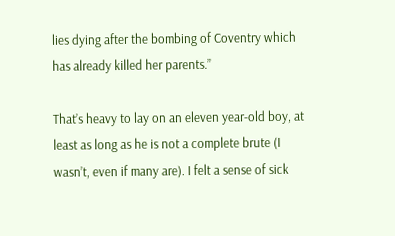lies dying after the bombing of Coventry which has already killed her parents.”

That’s heavy to lay on an eleven year-old boy, at least as long as he is not a complete brute (I wasn’t, even if many are). I felt a sense of sick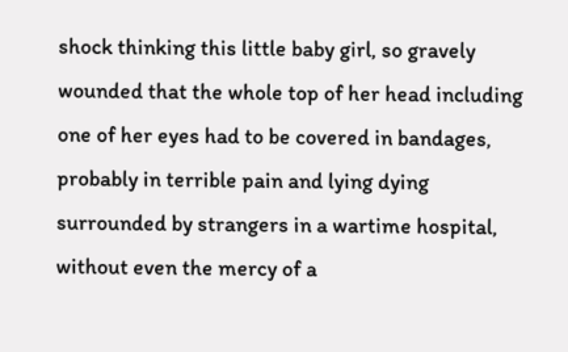shock thinking this little baby girl, so gravely wounded that the whole top of her head including one of her eyes had to be covered in bandages, probably in terrible pain and lying dying surrounded by strangers in a wartime hospital, without even the mercy of a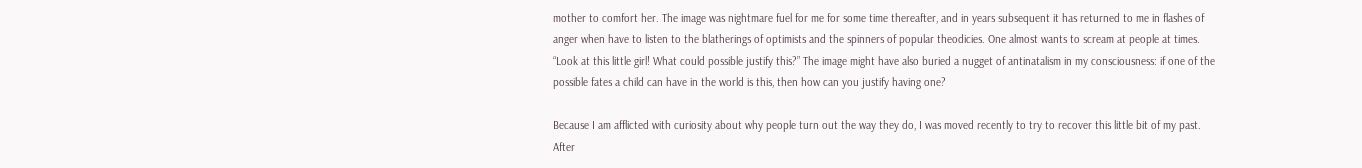mother to comfort her. The image was nightmare fuel for me for some time thereafter, and in years subsequent it has returned to me in flashes of anger when have to listen to the blatherings of optimists and the spinners of popular theodicies. One almost wants to scream at people at times. “Look at this little girl! What could possible justify this?” The image might have also buried a nugget of antinatalism in my consciousness: if one of the possible fates a child can have in the world is this, then how can you justify having one?

Because I am afflicted with curiosity about why people turn out the way they do, I was moved recently to try to recover this little bit of my past. After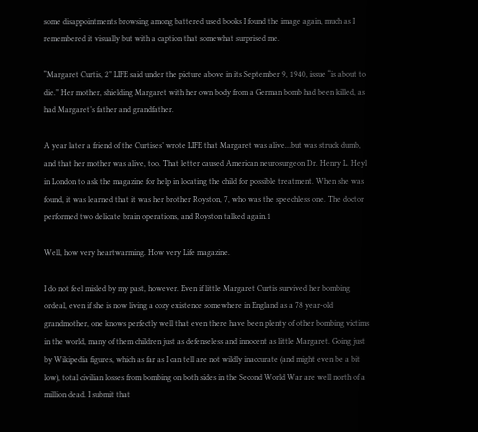some disappointments browsing among battered used books I found the image again, much as I remembered it visually but with a caption that somewhat surprised me.

“Margaret Curtis, 2” LIFE said under the picture above in its September 9, 1940, issue “is about to die.” Her mother, shielding Margaret with her own body from a German bomb had been killed, as had Margaret’s father and grandfather.

A year later a friend of the Curtises’ wrote LIFE that Margaret was alive…but was struck dumb, and that her mother was alive, too. That letter caused American neurosurgeon Dr. Henry L. Heyl in London to ask the magazine for help in locating the child for possible treatment. When she was found, it was learned that it was her brother Royston, 7, who was the speechless one. The doctor performed two delicate brain operations, and Royston talked again.1

Well, how very heartwarming. How very Life magazine.

I do not feel misled by my past, however. Even if little Margaret Curtis survived her bombing ordeal, even if she is now living a cozy existence somewhere in England as a 78 year-old grandmother, one knows perfectly well that even there have been plenty of other bombing victims in the world, many of them children just as defenseless and innocent as little Margaret. Going just by Wikipedia figures, which as far as I can tell are not wildly inaccurate (and might even be a bit low), total civilian losses from bombing on both sides in the Second World War are well north of a million dead. I submit that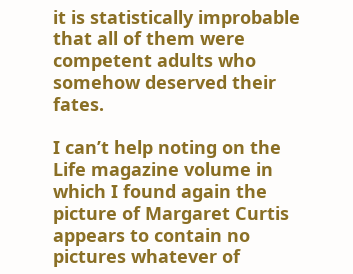it is statistically improbable that all of them were competent adults who somehow deserved their fates.

I can’t help noting on the Life magazine volume in which I found again the picture of Margaret Curtis appears to contain no pictures whatever of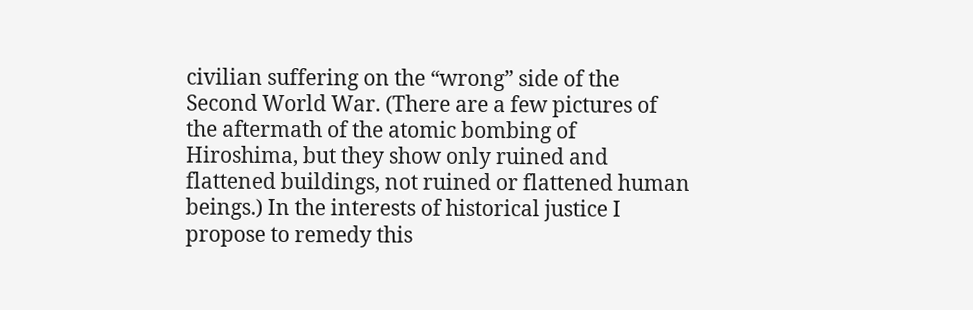civilian suffering on the “wrong” side of the Second World War. (There are a few pictures of the aftermath of the atomic bombing of Hiroshima, but they show only ruined and flattened buildings, not ruined or flattened human beings.) In the interests of historical justice I propose to remedy this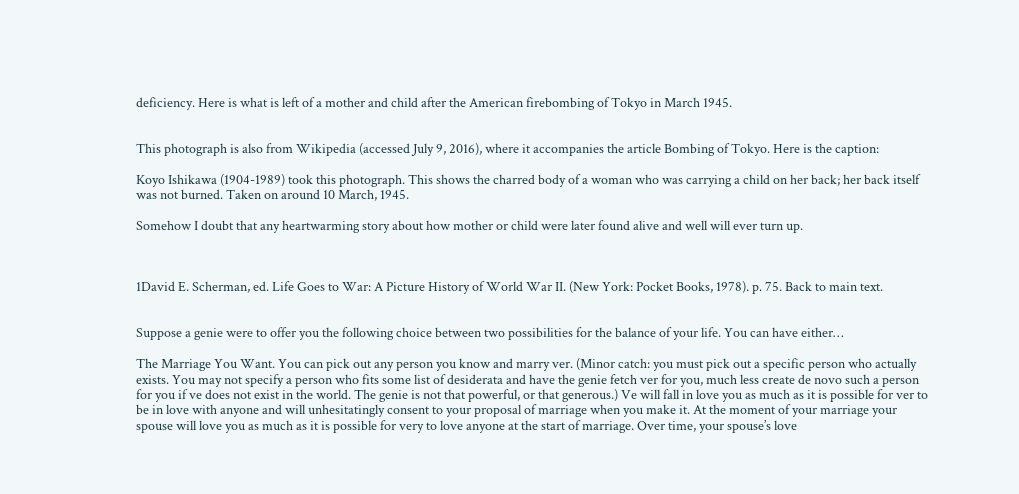deficiency. Here is what is left of a mother and child after the American firebombing of Tokyo in March 1945.


This photograph is also from Wikipedia (accessed July 9, 2016), where it accompanies the article Bombing of Tokyo. Here is the caption:

Koyo Ishikawa (1904-1989) took this photograph. This shows the charred body of a woman who was carrying a child on her back; her back itself was not burned. Taken on around 10 March, 1945.

Somehow I doubt that any heartwarming story about how mother or child were later found alive and well will ever turn up.



1David E. Scherman, ed. Life Goes to War: A Picture History of World War II. (New York: Pocket Books, 1978). p. 75. Back to main text.


Suppose a genie were to offer you the following choice between two possibilities for the balance of your life. You can have either…

The Marriage You Want. You can pick out any person you know and marry ver. (Minor catch: you must pick out a specific person who actually exists. You may not specify a person who fits some list of desiderata and have the genie fetch ver for you, much less create de novo such a person for you if ve does not exist in the world. The genie is not that powerful, or that generous.) Ve will fall in love you as much as it is possible for ver to be in love with anyone and will unhesitatingly consent to your proposal of marriage when you make it. At the moment of your marriage your spouse will love you as much as it is possible for very to love anyone at the start of marriage. Over time, your spouse’s love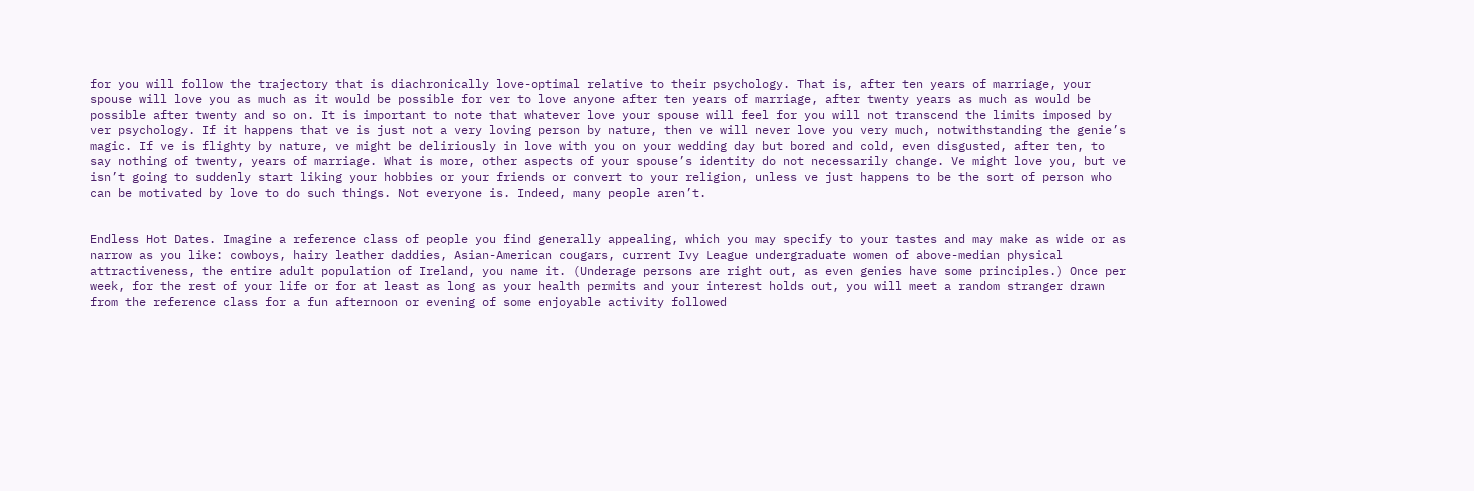for you will follow the trajectory that is diachronically love-optimal relative to their psychology. That is, after ten years of marriage, your spouse will love you as much as it would be possible for ver to love anyone after ten years of marriage, after twenty years as much as would be possible after twenty and so on. It is important to note that whatever love your spouse will feel for you will not transcend the limits imposed by ver psychology. If it happens that ve is just not a very loving person by nature, then ve will never love you very much, notwithstanding the genie’s magic. If ve is flighty by nature, ve might be deliriously in love with you on your wedding day but bored and cold, even disgusted, after ten, to say nothing of twenty, years of marriage. What is more, other aspects of your spouse’s identity do not necessarily change. Ve might love you, but ve isn’t going to suddenly start liking your hobbies or your friends or convert to your religion, unless ve just happens to be the sort of person who can be motivated by love to do such things. Not everyone is. Indeed, many people aren’t.


Endless Hot Dates. Imagine a reference class of people you find generally appealing, which you may specify to your tastes and may make as wide or as narrow as you like: cowboys, hairy leather daddies, Asian-American cougars, current Ivy League undergraduate women of above-median physical attractiveness, the entire adult population of Ireland, you name it. (Underage persons are right out, as even genies have some principles.) Once per week, for the rest of your life or for at least as long as your health permits and your interest holds out, you will meet a random stranger drawn from the reference class for a fun afternoon or evening of some enjoyable activity followed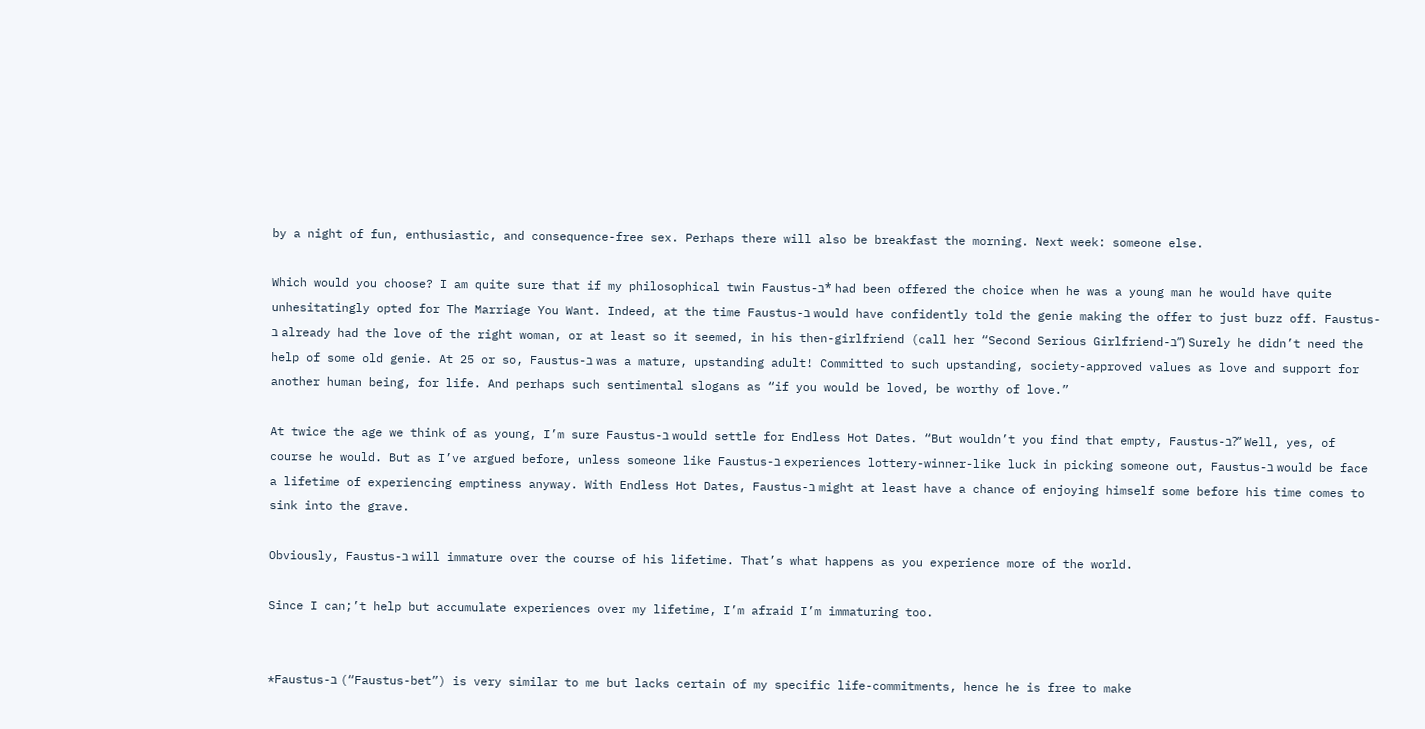by a night of fun, enthusiastic, and consequence-free sex. Perhaps there will also be breakfast the morning. Next week: someone else.

Which would you choose? I am quite sure that if my philosophical twin Faustus-ב* had been offered the choice when he was a young man he would have quite unhesitatingly opted for The Marriage You Want. Indeed, at the time Faustus-ב would have confidently told the genie making the offer to just buzz off. Faustus-ב already had the love of the right woman, or at least so it seemed, in his then-girlfriend (call her “Second Serious Girlfriend-ב”) Surely he didn’t need the help of some old genie. At 25 or so, Faustus-ב was a mature, upstanding adult! Committed to such upstanding, society-approved values as love and support for another human being, for life. And perhaps such sentimental slogans as “if you would be loved, be worthy of love.”

At twice the age we think of as young, I’m sure Faustus-ב would settle for Endless Hot Dates. “But wouldn’t you find that empty, Faustus-ב?” Well, yes, of course he would. But as I’ve argued before, unless someone like Faustus-ב experiences lottery-winner-like luck in picking someone out, Faustus-ב would be face a lifetime of experiencing emptiness anyway. With Endless Hot Dates, Faustus-ב might at least have a chance of enjoying himself some before his time comes to sink into the grave.

Obviously, Faustus-ב will immature over the course of his lifetime. That’s what happens as you experience more of the world.

Since I can;’t help but accumulate experiences over my lifetime, I’m afraid I’m immaturing too.


*Faustus-ב (“Faustus-bet”) is very similar to me but lacks certain of my specific life-commitments, hence he is free to make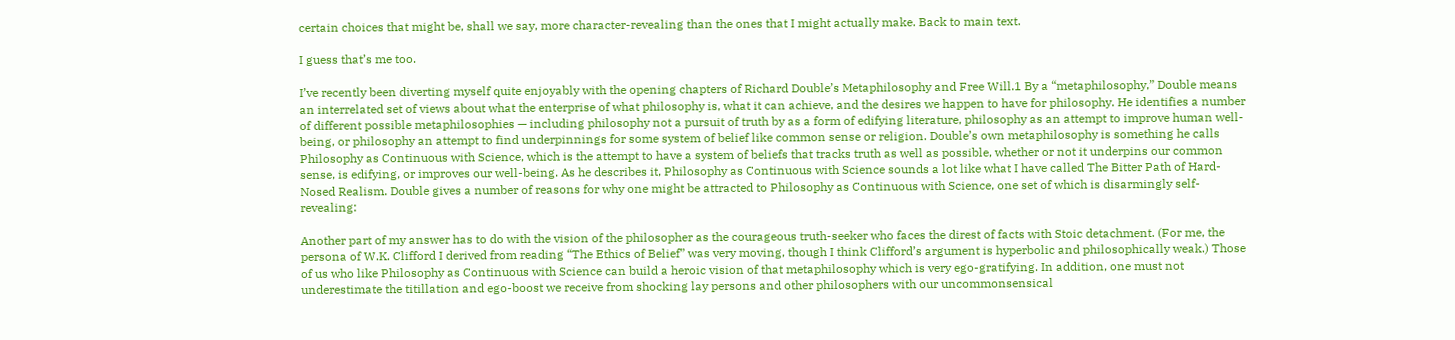certain choices that might be, shall we say, more character-revealing than the ones that I might actually make. Back to main text.

I guess that’s me too.

I’ve recently been diverting myself quite enjoyably with the opening chapters of Richard Double’s Metaphilosophy and Free Will.1 By a “metaphilosophy,” Double means an interrelated set of views about what the enterprise of what philosophy is, what it can achieve, and the desires we happen to have for philosophy. He identifies a number of different possible metaphilosophies — including philosophy not a pursuit of truth by as a form of edifying literature, philosophy as an attempt to improve human well-being, or philosophy an attempt to find underpinnings for some system of belief like common sense or religion. Double’s own metaphilosophy is something he calls Philosophy as Continuous with Science, which is the attempt to have a system of beliefs that tracks truth as well as possible, whether or not it underpins our common sense, is edifying, or improves our well-being. As he describes it, Philosophy as Continuous with Science sounds a lot like what I have called The Bitter Path of Hard-Nosed Realism. Double gives a number of reasons for why one might be attracted to Philosophy as Continuous with Science, one set of which is disarmingly self-revealing:

Another part of my answer has to do with the vision of the philosopher as the courageous truth-seeker who faces the direst of facts with Stoic detachment. (For me, the persona of W.K. Clifford I derived from reading “The Ethics of Belief” was very moving, though I think Clifford’s argument is hyperbolic and philosophically weak.) Those of us who like Philosophy as Continuous with Science can build a heroic vision of that metaphilosophy which is very ego-gratifying. In addition, one must not underestimate the titillation and ego-boost we receive from shocking lay persons and other philosophers with our uncommonsensical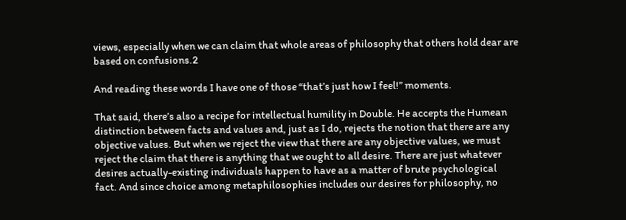views, especially when we can claim that whole areas of philosophy that others hold dear are based on confusions.2

And reading these words I have one of those “that’s just how I feel!” moments.

That said, there’s also a recipe for intellectual humility in Double. He accepts the Humean distinction between facts and values and, just as I do, rejects the notion that there are any objective values. But when we reject the view that there are any objective values, we must reject the claim that there is anything that we ought to all desire. There are just whatever desires actually-existing individuals happen to have as a matter of brute psychological fact. And since choice among metaphilosophies includes our desires for philosophy, no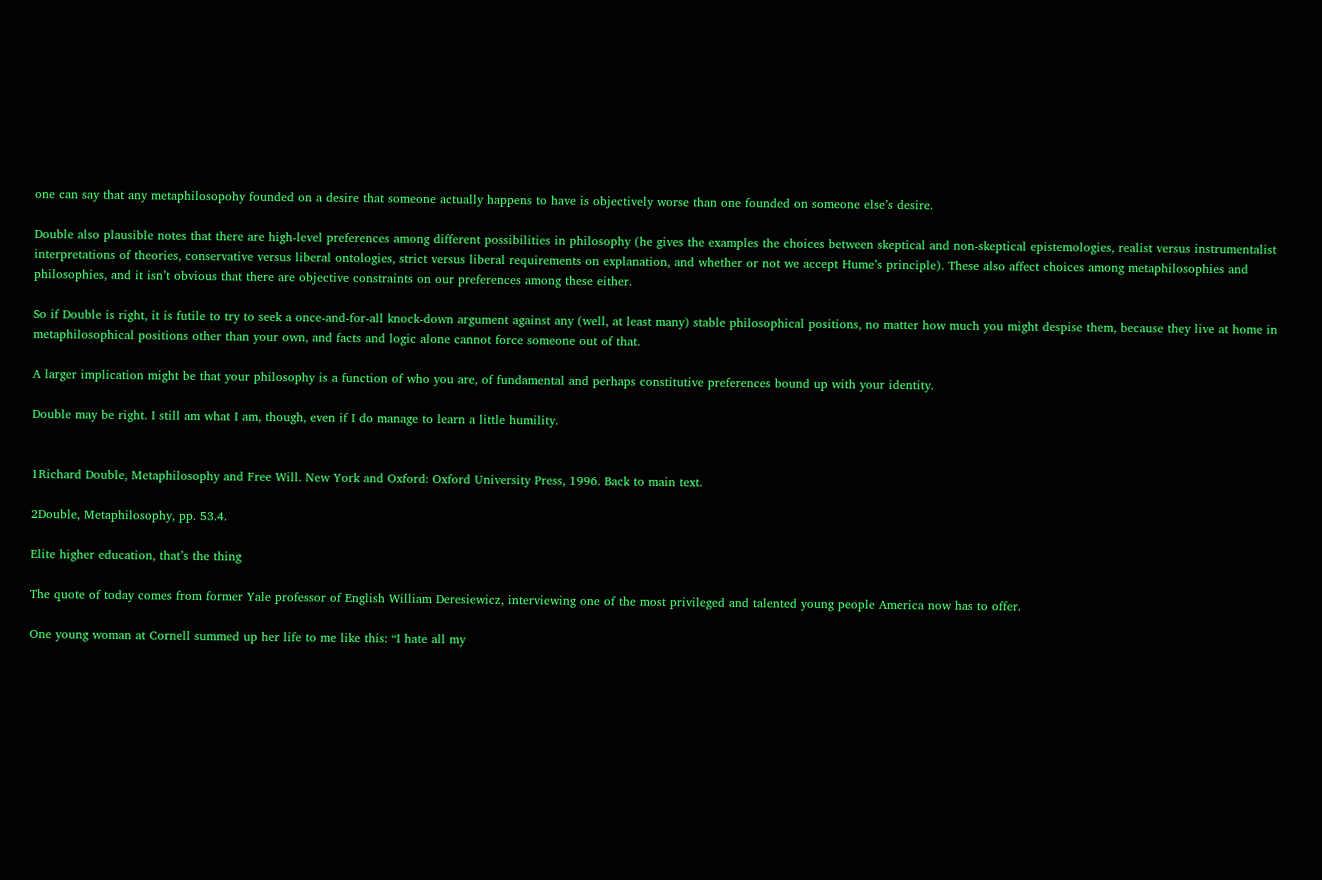one can say that any metaphilosopohy founded on a desire that someone actually happens to have is objectively worse than one founded on someone else’s desire.

Double also plausible notes that there are high-level preferences among different possibilities in philosophy (he gives the examples the choices between skeptical and non-skeptical epistemologies, realist versus instrumentalist interpretations of theories, conservative versus liberal ontologies, strict versus liberal requirements on explanation, and whether or not we accept Hume’s principle). These also affect choices among metaphilosophies and philosophies, and it isn’t obvious that there are objective constraints on our preferences among these either.

So if Double is right, it is futile to try to seek a once-and-for-all knock-down argument against any (well, at least many) stable philosophical positions, no matter how much you might despise them, because they live at home in metaphilosophical positions other than your own, and facts and logic alone cannot force someone out of that.

A larger implication might be that your philosophy is a function of who you are, of fundamental and perhaps constitutive preferences bound up with your identity.

Double may be right. I still am what I am, though, even if I do manage to learn a little humility.


1Richard Double, Metaphilosophy and Free Will. New York and Oxford: Oxford University Press, 1996. Back to main text.

2Double, Metaphilosophy, pp. 53.4.

Elite higher education, that’s the thing

The quote of today comes from former Yale professor of English William Deresiewicz, interviewing one of the most privileged and talented young people America now has to offer.

One young woman at Cornell summed up her life to me like this: “I hate all my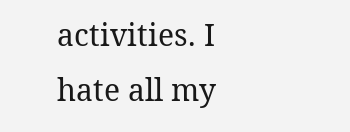activities. I hate all my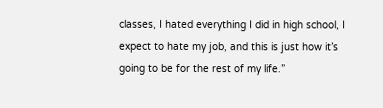classes, I hated everything I did in high school, I expect to hate my job, and this is just how it’s going to be for the rest of my life.”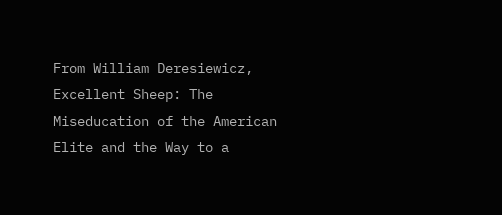From William Deresiewicz, Excellent Sheep: The Miseducation of the American Elite and the Way to a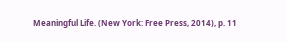Meaningful Life. (New York: Free Press, 2014), p. 11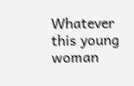Whatever this young woman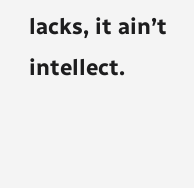lacks, it ain’t intellect.